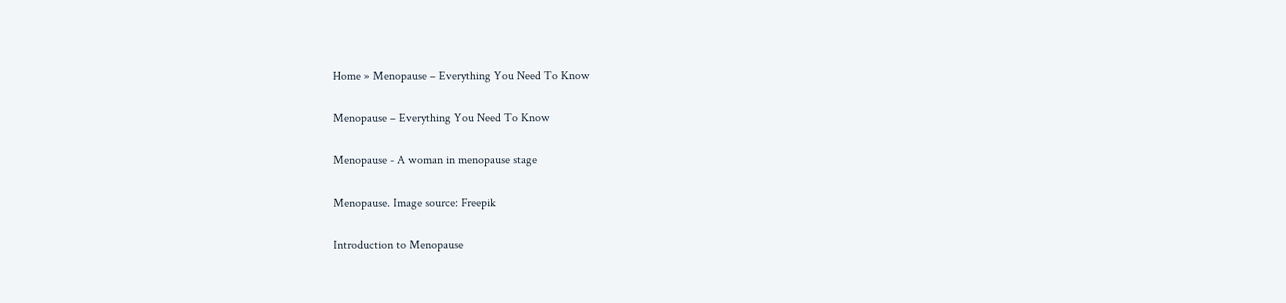Home » Menopause – Everything You Need To Know

Menopause – Everything You Need To Know

Menopause - A woman in menopause stage

Menopause. Image source: Freepik

Introduction to Menopause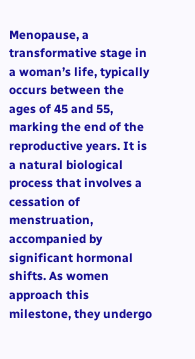Menopause, a transformative stage in a woman’s life, typically occurs between the ages of 45 and 55, marking the end of the reproductive years. It is a natural biological process that involves a cessation of menstruation, accompanied by significant hormonal shifts. As women approach this milestone, they undergo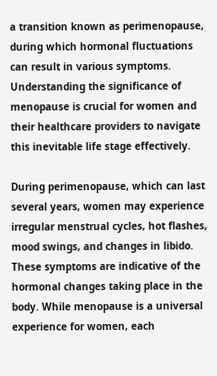a transition known as perimenopause, during which hormonal fluctuations can result in various symptoms. Understanding the significance of menopause is crucial for women and their healthcare providers to navigate this inevitable life stage effectively.

During perimenopause, which can last several years, women may experience irregular menstrual cycles, hot flashes, mood swings, and changes in libido. These symptoms are indicative of the hormonal changes taking place in the body. While menopause is a universal experience for women, each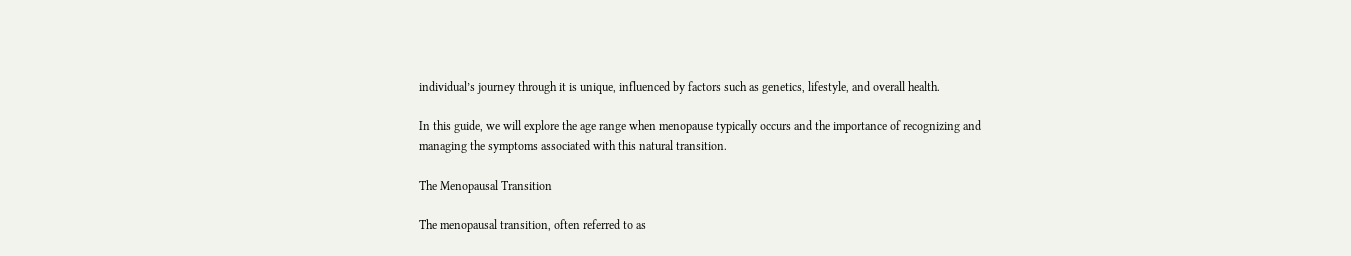individual’s journey through it is unique, influenced by factors such as genetics, lifestyle, and overall health.

In this guide, we will explore the age range when menopause typically occurs and the importance of recognizing and managing the symptoms associated with this natural transition.

The Menopausal Transition

The menopausal transition, often referred to as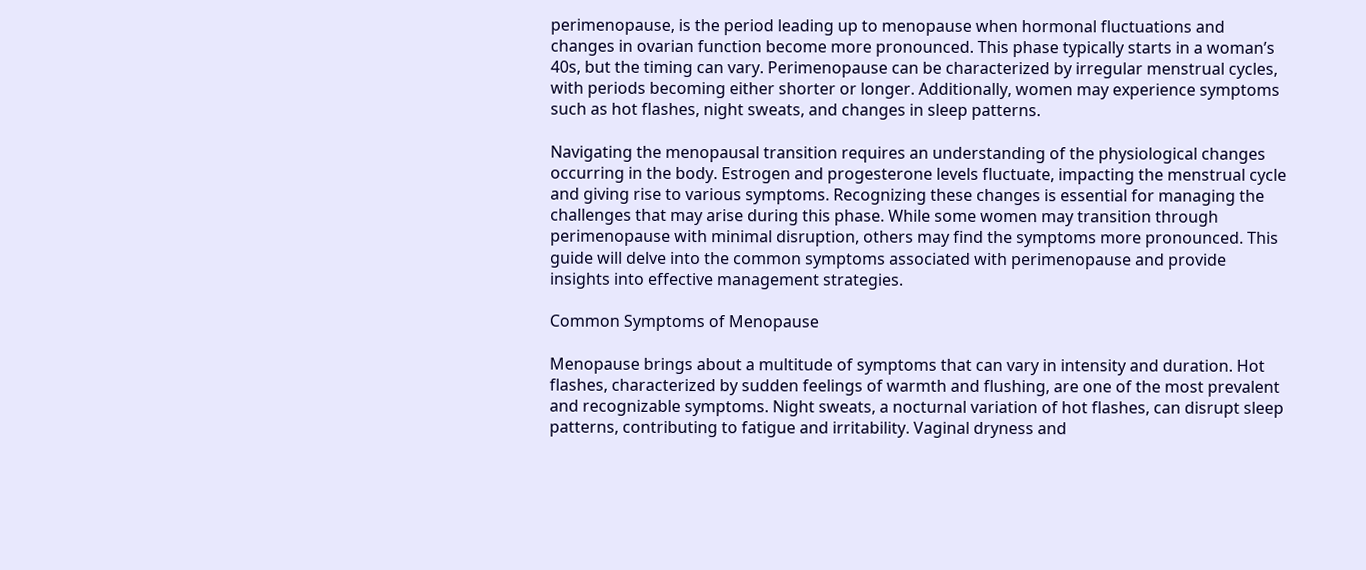perimenopause, is the period leading up to menopause when hormonal fluctuations and changes in ovarian function become more pronounced. This phase typically starts in a woman’s 40s, but the timing can vary. Perimenopause can be characterized by irregular menstrual cycles, with periods becoming either shorter or longer. Additionally, women may experience symptoms such as hot flashes, night sweats, and changes in sleep patterns.

Navigating the menopausal transition requires an understanding of the physiological changes occurring in the body. Estrogen and progesterone levels fluctuate, impacting the menstrual cycle and giving rise to various symptoms. Recognizing these changes is essential for managing the challenges that may arise during this phase. While some women may transition through perimenopause with minimal disruption, others may find the symptoms more pronounced. This guide will delve into the common symptoms associated with perimenopause and provide insights into effective management strategies.

Common Symptoms of Menopause

Menopause brings about a multitude of symptoms that can vary in intensity and duration. Hot flashes, characterized by sudden feelings of warmth and flushing, are one of the most prevalent and recognizable symptoms. Night sweats, a nocturnal variation of hot flashes, can disrupt sleep patterns, contributing to fatigue and irritability. Vaginal dryness and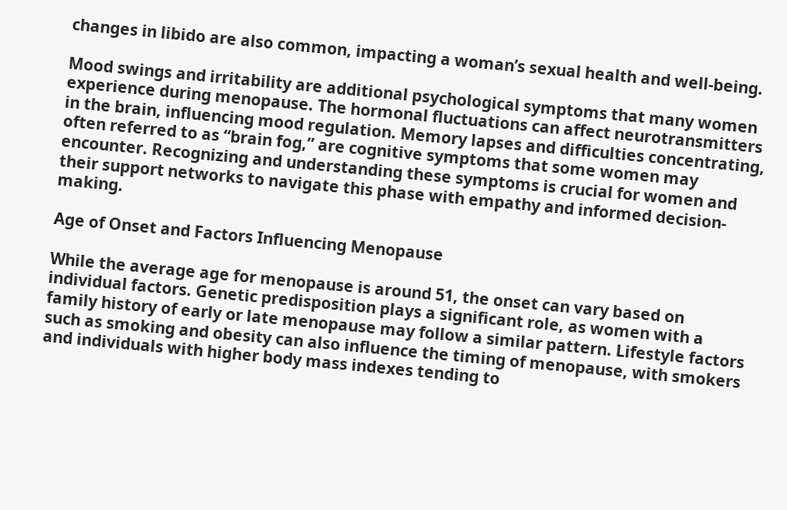changes in libido are also common, impacting a woman’s sexual health and well-being.

Mood swings and irritability are additional psychological symptoms that many women experience during menopause. The hormonal fluctuations can affect neurotransmitters in the brain, influencing mood regulation. Memory lapses and difficulties concentrating, often referred to as “brain fog,” are cognitive symptoms that some women may encounter. Recognizing and understanding these symptoms is crucial for women and their support networks to navigate this phase with empathy and informed decision-making.

Age of Onset and Factors Influencing Menopause

While the average age for menopause is around 51, the onset can vary based on individual factors. Genetic predisposition plays a significant role, as women with a family history of early or late menopause may follow a similar pattern. Lifestyle factors such as smoking and obesity can also influence the timing of menopause, with smokers and individuals with higher body mass indexes tending to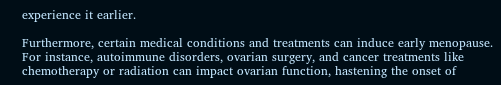experience it earlier.

Furthermore, certain medical conditions and treatments can induce early menopause. For instance, autoimmune disorders, ovarian surgery, and cancer treatments like chemotherapy or radiation can impact ovarian function, hastening the onset of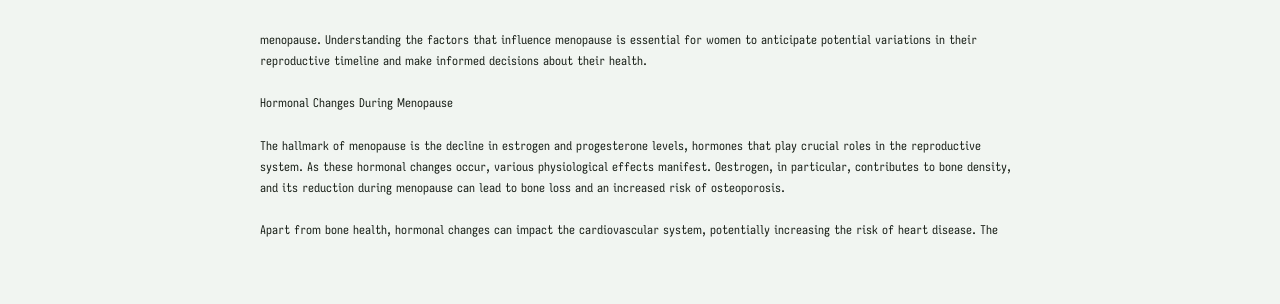menopause. Understanding the factors that influence menopause is essential for women to anticipate potential variations in their reproductive timeline and make informed decisions about their health.

Hormonal Changes During Menopause

The hallmark of menopause is the decline in estrogen and progesterone levels, hormones that play crucial roles in the reproductive system. As these hormonal changes occur, various physiological effects manifest. Oestrogen, in particular, contributes to bone density, and its reduction during menopause can lead to bone loss and an increased risk of osteoporosis.

Apart from bone health, hormonal changes can impact the cardiovascular system, potentially increasing the risk of heart disease. The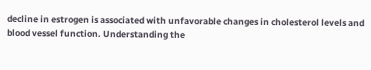decline in estrogen is associated with unfavorable changes in cholesterol levels and blood vessel function. Understanding the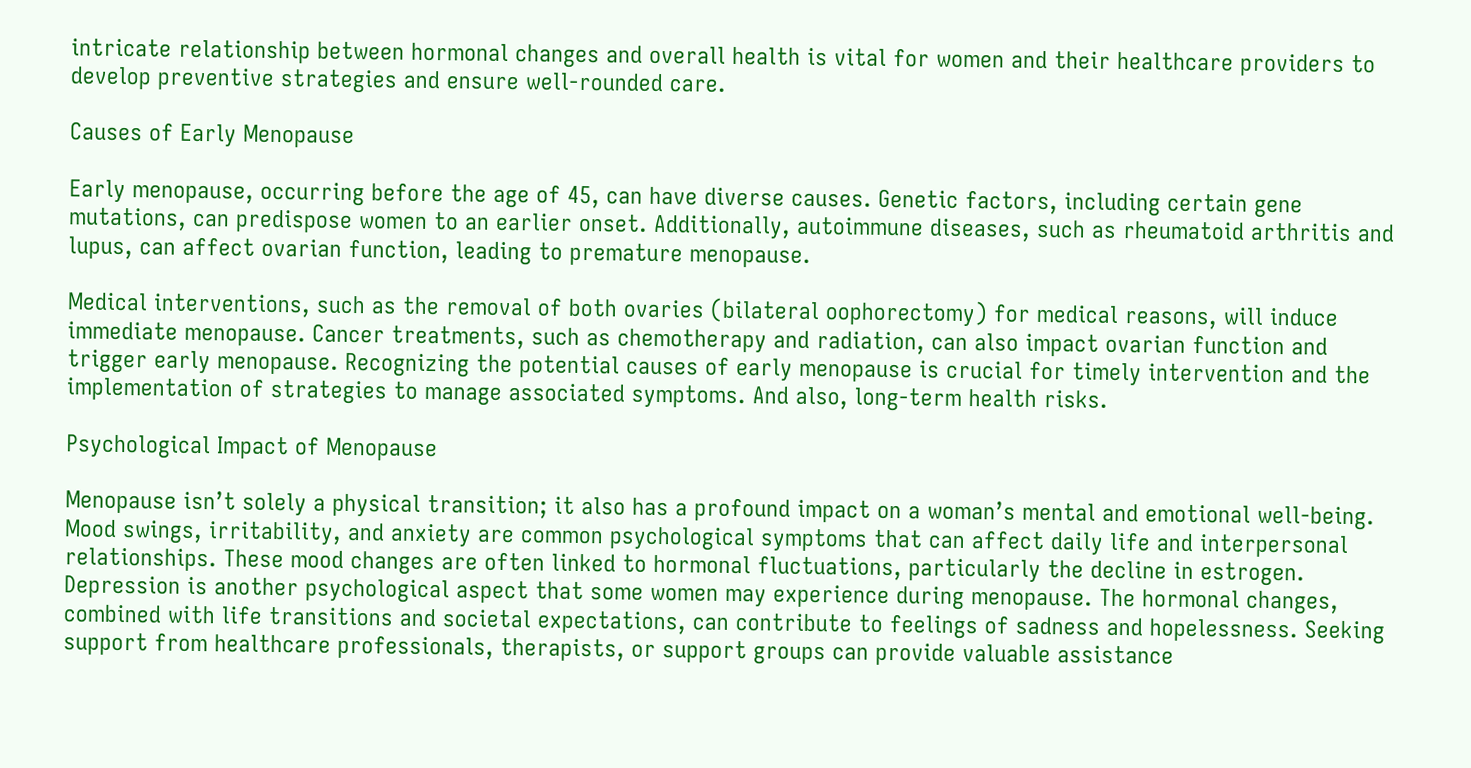intricate relationship between hormonal changes and overall health is vital for women and their healthcare providers to develop preventive strategies and ensure well-rounded care.

Causes of Early Menopause

Early menopause, occurring before the age of 45, can have diverse causes. Genetic factors, including certain gene mutations, can predispose women to an earlier onset. Additionally, autoimmune diseases, such as rheumatoid arthritis and lupus, can affect ovarian function, leading to premature menopause.

Medical interventions, such as the removal of both ovaries (bilateral oophorectomy) for medical reasons, will induce immediate menopause. Cancer treatments, such as chemotherapy and radiation, can also impact ovarian function and trigger early menopause. Recognizing the potential causes of early menopause is crucial for timely intervention and the implementation of strategies to manage associated symptoms. And also, long-term health risks.

Psychological Impact of Menopause

Menopause isn’t solely a physical transition; it also has a profound impact on a woman’s mental and emotional well-being. Mood swings, irritability, and anxiety are common psychological symptoms that can affect daily life and interpersonal relationships. These mood changes are often linked to hormonal fluctuations, particularly the decline in estrogen. Depression is another psychological aspect that some women may experience during menopause. The hormonal changes, combined with life transitions and societal expectations, can contribute to feelings of sadness and hopelessness. Seeking support from healthcare professionals, therapists, or support groups can provide valuable assistance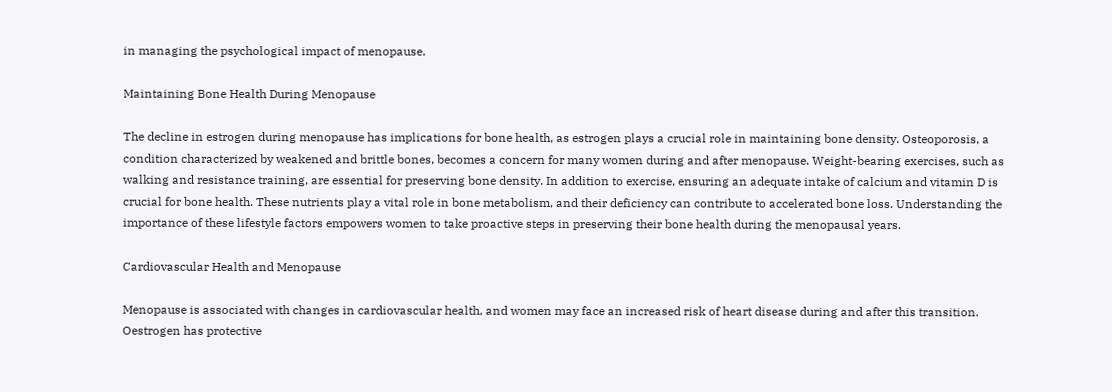in managing the psychological impact of menopause.

Maintaining Bone Health During Menopause

The decline in estrogen during menopause has implications for bone health, as estrogen plays a crucial role in maintaining bone density. Osteoporosis, a condition characterized by weakened and brittle bones, becomes a concern for many women during and after menopause. Weight-bearing exercises, such as walking and resistance training, are essential for preserving bone density. In addition to exercise, ensuring an adequate intake of calcium and vitamin D is crucial for bone health. These nutrients play a vital role in bone metabolism, and their deficiency can contribute to accelerated bone loss. Understanding the importance of these lifestyle factors empowers women to take proactive steps in preserving their bone health during the menopausal years.

Cardiovascular Health and Menopause

Menopause is associated with changes in cardiovascular health, and women may face an increased risk of heart disease during and after this transition. Oestrogen has protective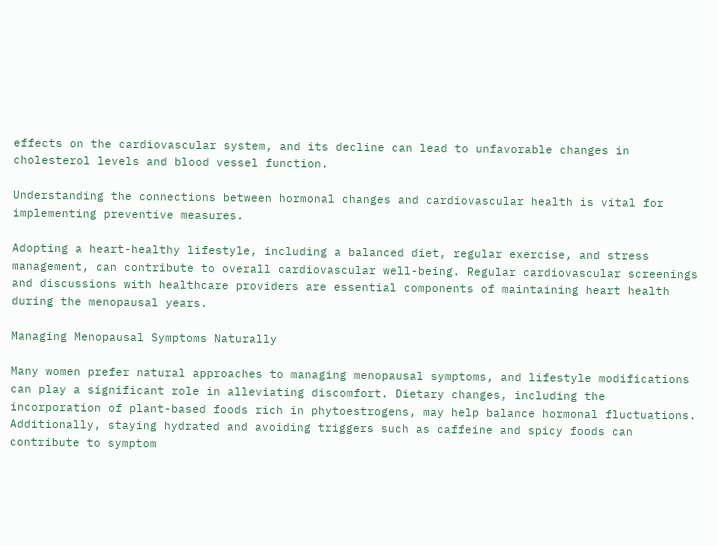effects on the cardiovascular system, and its decline can lead to unfavorable changes in cholesterol levels and blood vessel function.

Understanding the connections between hormonal changes and cardiovascular health is vital for implementing preventive measures.

Adopting a heart-healthy lifestyle, including a balanced diet, regular exercise, and stress management, can contribute to overall cardiovascular well-being. Regular cardiovascular screenings and discussions with healthcare providers are essential components of maintaining heart health during the menopausal years.

Managing Menopausal Symptoms Naturally

Many women prefer natural approaches to managing menopausal symptoms, and lifestyle modifications can play a significant role in alleviating discomfort. Dietary changes, including the incorporation of plant-based foods rich in phytoestrogens, may help balance hormonal fluctuations. Additionally, staying hydrated and avoiding triggers such as caffeine and spicy foods can contribute to symptom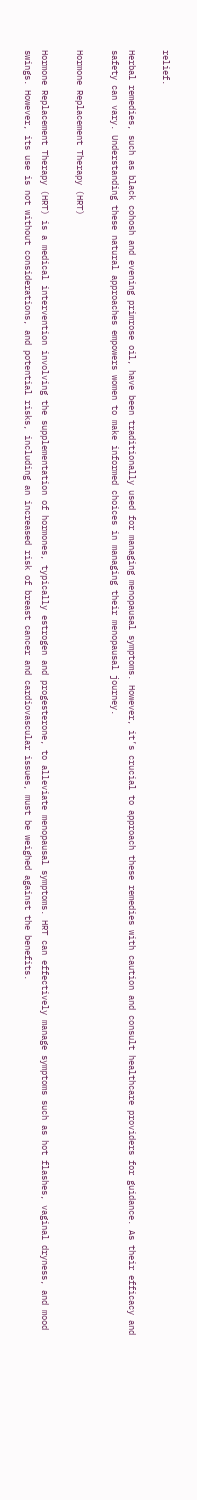relief.

Herbal remedies, such as black cohosh and evening primrose oil, have been traditionally used for managing menopausal symptoms. However, it’s crucial to approach these remedies with caution and consult healthcare providers for guidance. As their efficacy and safety can vary. Understanding these natural approaches empowers women to make informed choices in managing their menopausal journey.

Hormone Replacement Therapy (HRT)

Hormone Replacement Therapy (HRT) is a medical intervention involving the supplementation of hormones, typically estrogen and progesterone, to alleviate menopausal symptoms. HRT can effectively manage symptoms such as hot flashes, vaginal dryness, and mood swings. However, its use is not without considerations, and potential risks, including an increased risk of breast cancer and cardiovascular issues, must be weighed against the benefits.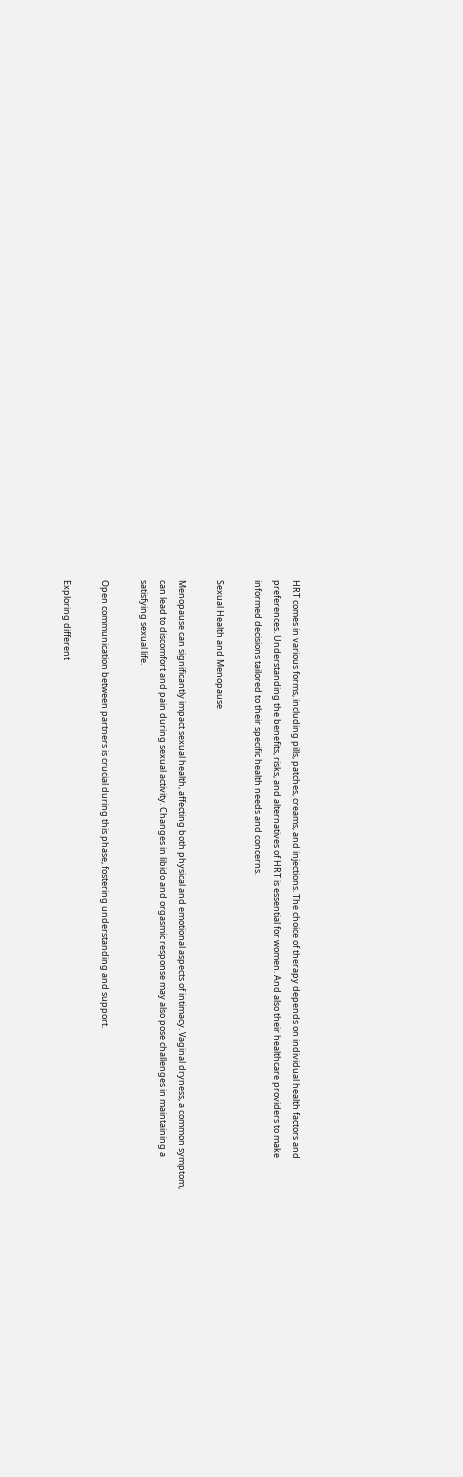HRT comes in various forms, including pills, patches, creams, and injections. The choice of therapy depends on individual health factors and preferences. Understanding the benefits, risks, and alternatives of HRT is essential for women. And also their healthcare providers to make informed decisions tailored to their specific health needs and concerns.

Sexual Health and Menopause

Menopause can significantly impact sexual health, affecting both physical and emotional aspects of intimacy. Vaginal dryness, a common symptom, can lead to discomfort and pain during sexual activity. Changes in libido and orgasmic response may also pose challenges in maintaining a satisfying sexual life.

Open communication between partners is crucial during this phase, fostering understanding and support.

Exploring different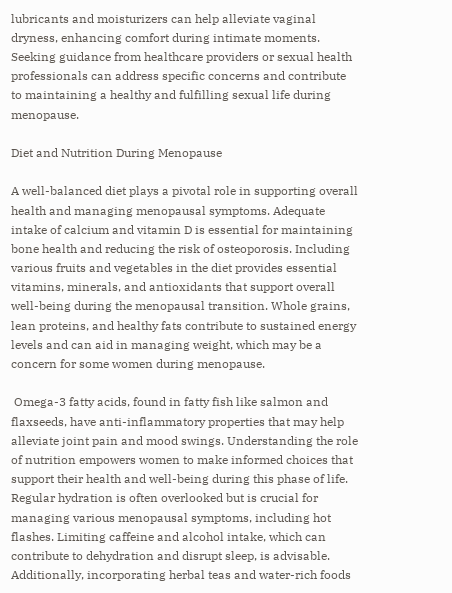lubricants and moisturizers can help alleviate vaginal dryness, enhancing comfort during intimate moments. Seeking guidance from healthcare providers or sexual health professionals can address specific concerns and contribute to maintaining a healthy and fulfilling sexual life during menopause.

Diet and Nutrition During Menopause

A well-balanced diet plays a pivotal role in supporting overall health and managing menopausal symptoms. Adequate intake of calcium and vitamin D is essential for maintaining bone health and reducing the risk of osteoporosis. Including various fruits and vegetables in the diet provides essential vitamins, minerals, and antioxidants that support overall well-being during the menopausal transition. Whole grains, lean proteins, and healthy fats contribute to sustained energy levels and can aid in managing weight, which may be a concern for some women during menopause.

 Omega-3 fatty acids, found in fatty fish like salmon and flaxseeds, have anti-inflammatory properties that may help alleviate joint pain and mood swings. Understanding the role of nutrition empowers women to make informed choices that support their health and well-being during this phase of life. Regular hydration is often overlooked but is crucial for managing various menopausal symptoms, including hot flashes. Limiting caffeine and alcohol intake, which can contribute to dehydration and disrupt sleep, is advisable. Additionally, incorporating herbal teas and water-rich foods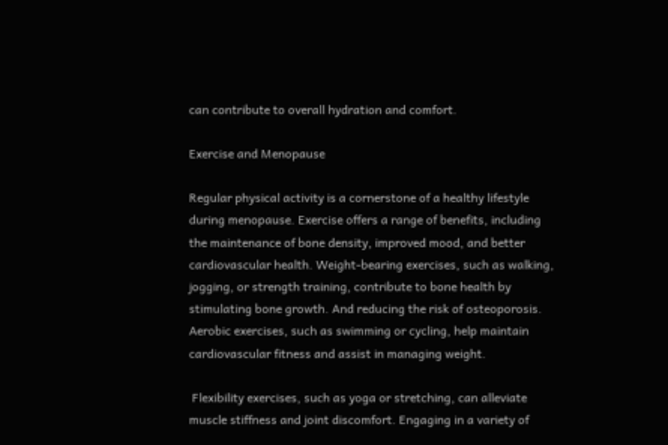can contribute to overall hydration and comfort.

Exercise and Menopause

Regular physical activity is a cornerstone of a healthy lifestyle during menopause. Exercise offers a range of benefits, including the maintenance of bone density, improved mood, and better cardiovascular health. Weight-bearing exercises, such as walking, jogging, or strength training, contribute to bone health by stimulating bone growth. And reducing the risk of osteoporosis. Aerobic exercises, such as swimming or cycling, help maintain cardiovascular fitness and assist in managing weight.

 Flexibility exercises, such as yoga or stretching, can alleviate muscle stiffness and joint discomfort. Engaging in a variety of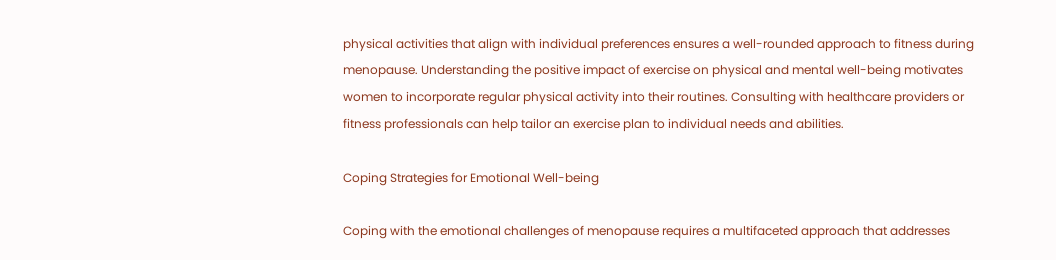physical activities that align with individual preferences ensures a well-rounded approach to fitness during menopause. Understanding the positive impact of exercise on physical and mental well-being motivates women to incorporate regular physical activity into their routines. Consulting with healthcare providers or fitness professionals can help tailor an exercise plan to individual needs and abilities.

Coping Strategies for Emotional Well-being

Coping with the emotional challenges of menopause requires a multifaceted approach that addresses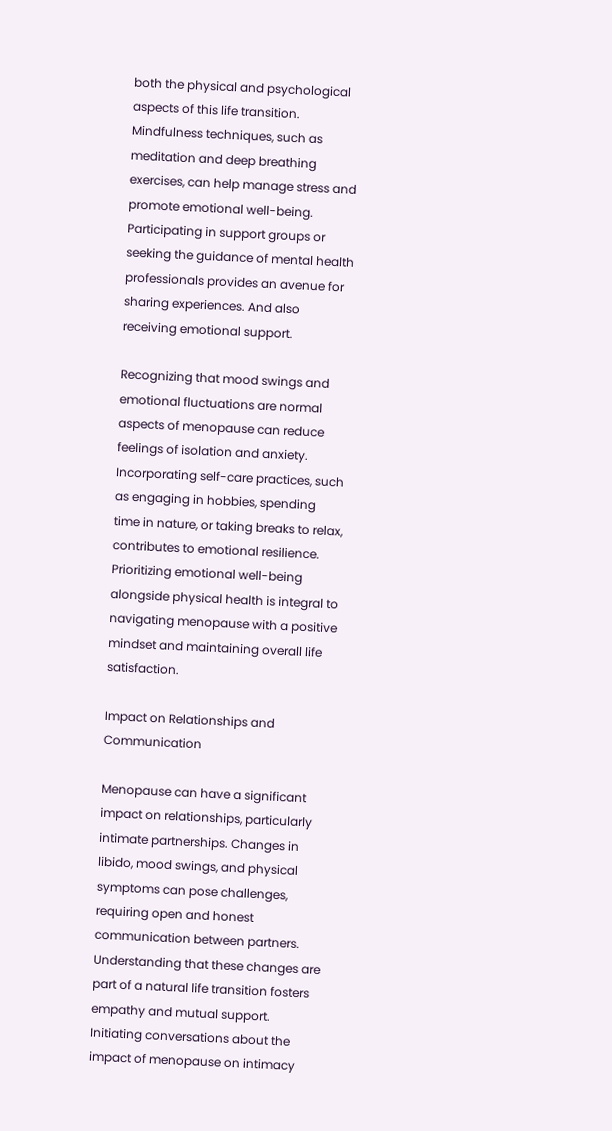both the physical and psychological aspects of this life transition. Mindfulness techniques, such as meditation and deep breathing exercises, can help manage stress and promote emotional well-being. Participating in support groups or seeking the guidance of mental health professionals provides an avenue for sharing experiences. And also receiving emotional support.

Recognizing that mood swings and emotional fluctuations are normal aspects of menopause can reduce feelings of isolation and anxiety. Incorporating self-care practices, such as engaging in hobbies, spending time in nature, or taking breaks to relax, contributes to emotional resilience. Prioritizing emotional well-being alongside physical health is integral to navigating menopause with a positive mindset and maintaining overall life satisfaction.

Impact on Relationships and Communication

Menopause can have a significant impact on relationships, particularly intimate partnerships. Changes in libido, mood swings, and physical symptoms can pose challenges, requiring open and honest communication between partners. Understanding that these changes are part of a natural life transition fosters empathy and mutual support. Initiating conversations about the impact of menopause on intimacy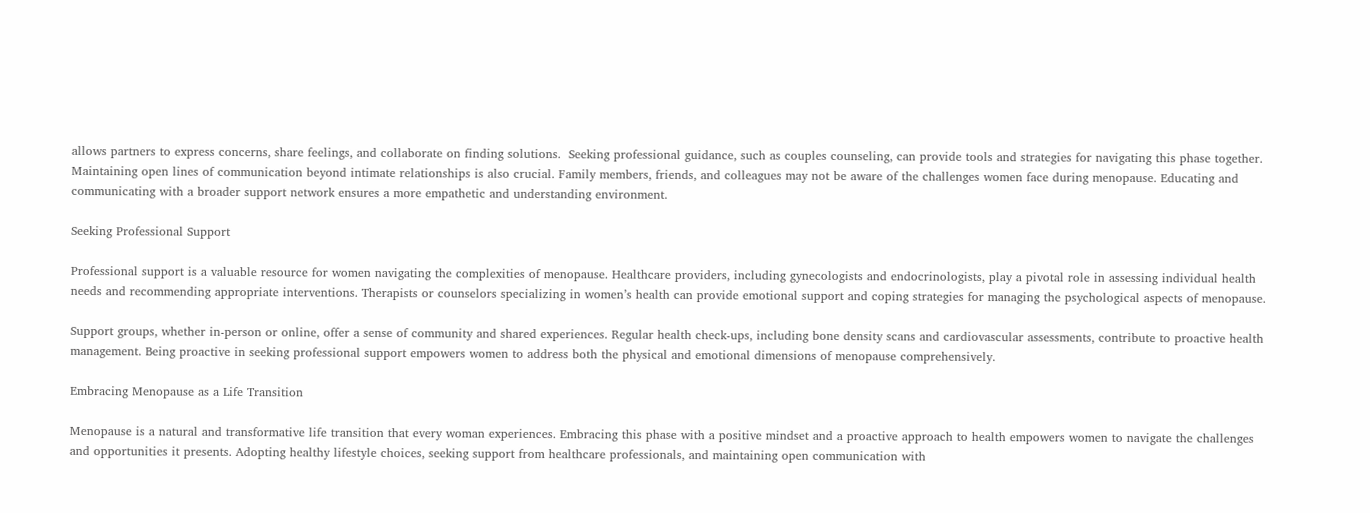allows partners to express concerns, share feelings, and collaborate on finding solutions.  Seeking professional guidance, such as couples counseling, can provide tools and strategies for navigating this phase together. Maintaining open lines of communication beyond intimate relationships is also crucial. Family members, friends, and colleagues may not be aware of the challenges women face during menopause. Educating and communicating with a broader support network ensures a more empathetic and understanding environment.

Seeking Professional Support

Professional support is a valuable resource for women navigating the complexities of menopause. Healthcare providers, including gynecologists and endocrinologists, play a pivotal role in assessing individual health needs and recommending appropriate interventions. Therapists or counselors specializing in women’s health can provide emotional support and coping strategies for managing the psychological aspects of menopause.

Support groups, whether in-person or online, offer a sense of community and shared experiences. Regular health check-ups, including bone density scans and cardiovascular assessments, contribute to proactive health management. Being proactive in seeking professional support empowers women to address both the physical and emotional dimensions of menopause comprehensively.

Embracing Menopause as a Life Transition

Menopause is a natural and transformative life transition that every woman experiences. Embracing this phase with a positive mindset and a proactive approach to health empowers women to navigate the challenges and opportunities it presents. Adopting healthy lifestyle choices, seeking support from healthcare professionals, and maintaining open communication with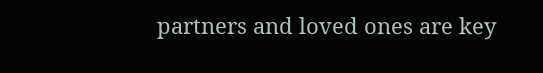partners and loved ones are key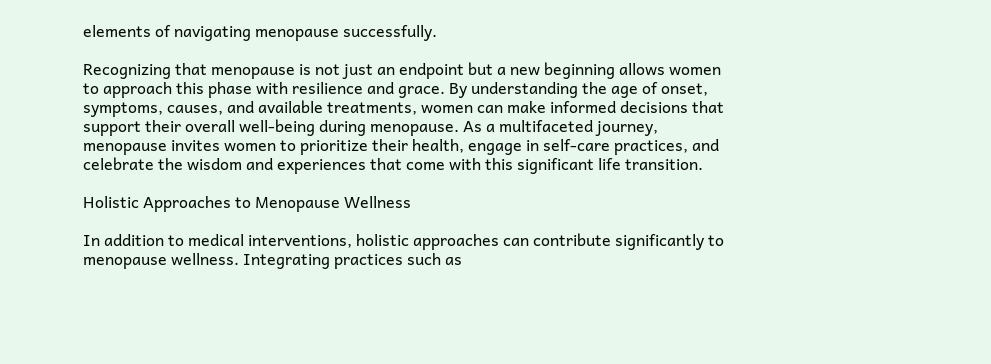elements of navigating menopause successfully.

Recognizing that menopause is not just an endpoint but a new beginning allows women to approach this phase with resilience and grace. By understanding the age of onset, symptoms, causes, and available treatments, women can make informed decisions that support their overall well-being during menopause. As a multifaceted journey, menopause invites women to prioritize their health, engage in self-care practices, and celebrate the wisdom and experiences that come with this significant life transition.

Holistic Approaches to Menopause Wellness

In addition to medical interventions, holistic approaches can contribute significantly to menopause wellness. Integrating practices such as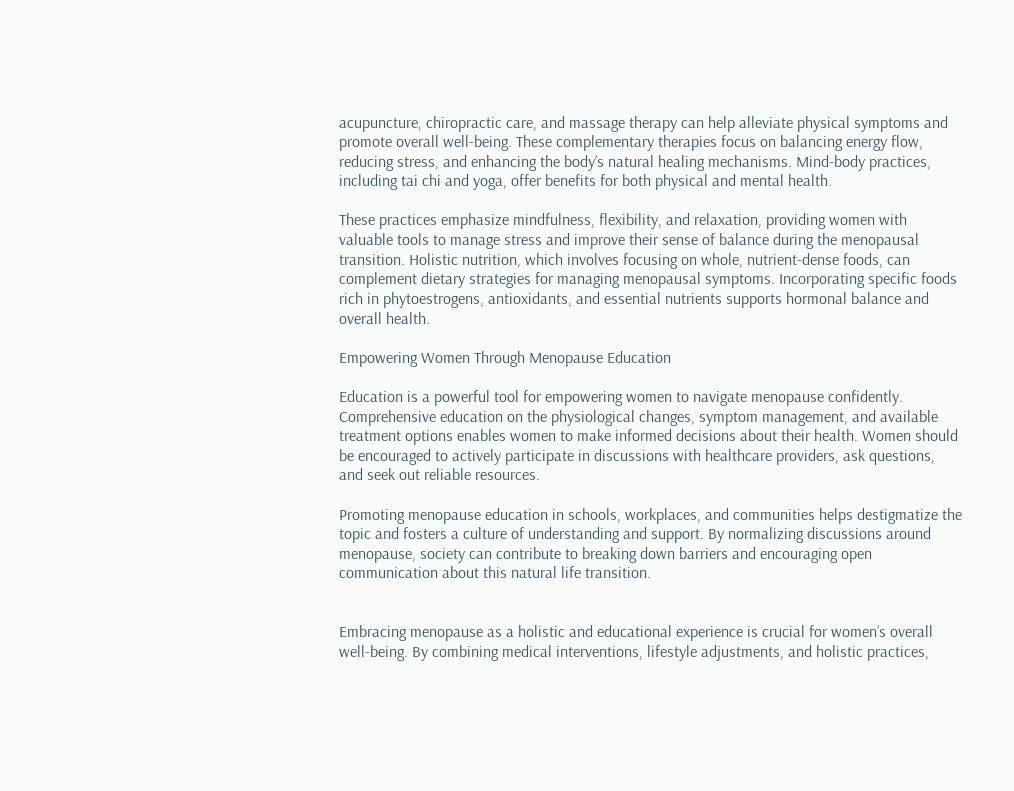acupuncture, chiropractic care, and massage therapy can help alleviate physical symptoms and promote overall well-being. These complementary therapies focus on balancing energy flow, reducing stress, and enhancing the body’s natural healing mechanisms. Mind-body practices, including tai chi and yoga, offer benefits for both physical and mental health.

These practices emphasize mindfulness, flexibility, and relaxation, providing women with valuable tools to manage stress and improve their sense of balance during the menopausal transition. Holistic nutrition, which involves focusing on whole, nutrient-dense foods, can complement dietary strategies for managing menopausal symptoms. Incorporating specific foods rich in phytoestrogens, antioxidants, and essential nutrients supports hormonal balance and overall health.

Empowering Women Through Menopause Education

Education is a powerful tool for empowering women to navigate menopause confidently. Comprehensive education on the physiological changes, symptom management, and available treatment options enables women to make informed decisions about their health. Women should be encouraged to actively participate in discussions with healthcare providers, ask questions, and seek out reliable resources.

Promoting menopause education in schools, workplaces, and communities helps destigmatize the topic and fosters a culture of understanding and support. By normalizing discussions around menopause, society can contribute to breaking down barriers and encouraging open communication about this natural life transition.


Embracing menopause as a holistic and educational experience is crucial for women’s overall well-being. By combining medical interventions, lifestyle adjustments, and holistic practices,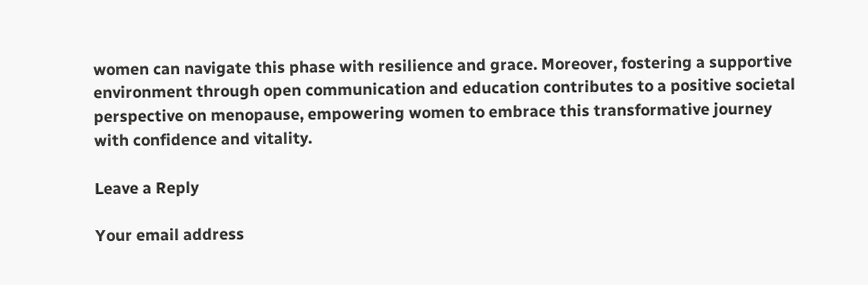women can navigate this phase with resilience and grace. Moreover, fostering a supportive environment through open communication and education contributes to a positive societal perspective on menopause, empowering women to embrace this transformative journey with confidence and vitality.

Leave a Reply

Your email address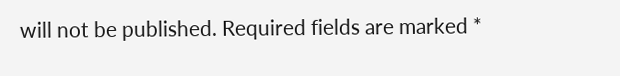will not be published. Required fields are marked *